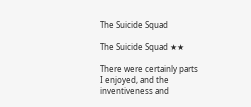The Suicide Squad

The Suicide Squad ★★

There were certainly parts I enjoyed, and the inventiveness and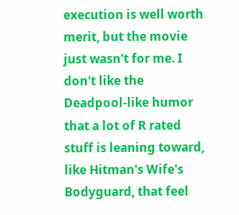execution is well worth merit, but the movie just wasn't for me. I don't like the Deadpool-like humor that a lot of R rated stuff is leaning toward, like Hitman's Wife's Bodyguard, that feel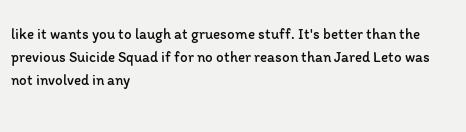like it wants you to laugh at gruesome stuff. It's better than the previous Suicide Squad if for no other reason than Jared Leto was not involved in any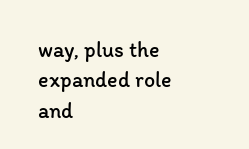way, plus the expanded role and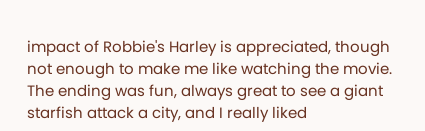impact of Robbie's Harley is appreciated, though not enough to make me like watching the movie. The ending was fun, always great to see a giant starfish attack a city, and I really liked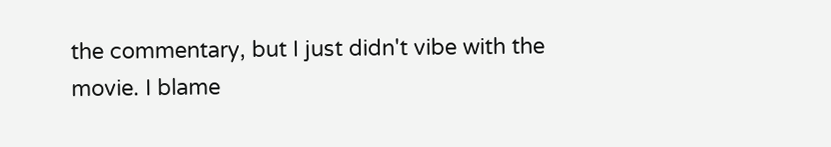the commentary, but I just didn't vibe with the movie. I blame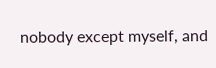nobody except myself, and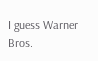I guess Warner Bros.